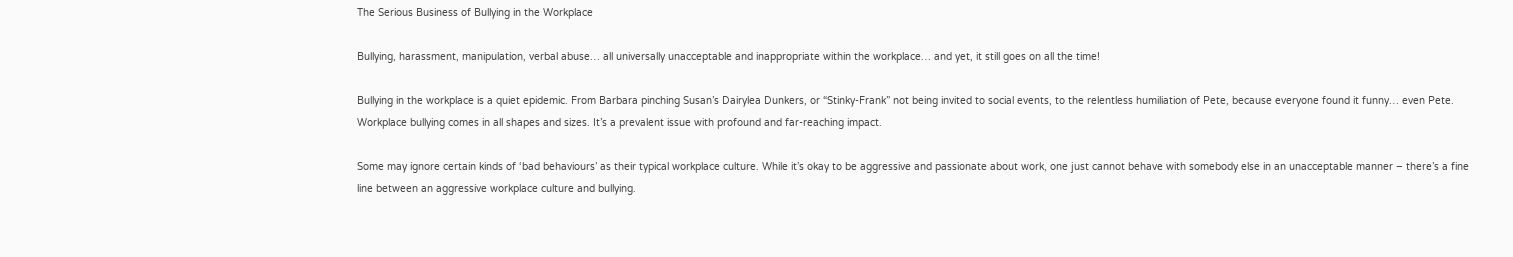The Serious Business of Bullying in the Workplace

Bullying, harassment, manipulation, verbal abuse… all universally unacceptable and inappropriate within the workplace… and yet, it still goes on all the time!

Bullying in the workplace is a quiet epidemic. From Barbara pinching Susan’s Dairylea Dunkers, or “Stinky-Frank” not being invited to social events, to the relentless humiliation of Pete, because everyone found it funny… even Pete. Workplace bullying comes in all shapes and sizes. It’s a prevalent issue with profound and far-reaching impact.

Some may ignore certain kinds of ‘bad behaviours’ as their typical workplace culture. While it’s okay to be aggressive and passionate about work, one just cannot behave with somebody else in an unacceptable manner – there’s a fine line between an aggressive workplace culture and bullying.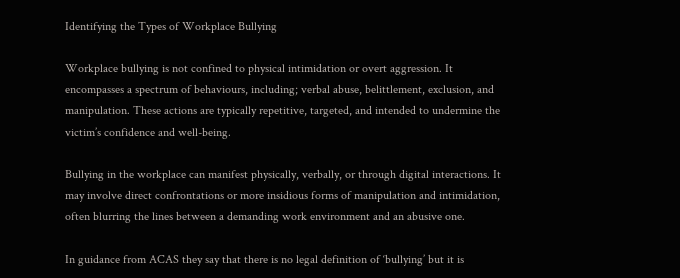Identifying the Types of Workplace Bullying

Workplace bullying is not confined to physical intimidation or overt aggression. It encompasses a spectrum of behaviours, including; verbal abuse, belittlement, exclusion, and manipulation. These actions are typically repetitive, targeted, and intended to undermine the victim’s confidence and well-being.

Bullying in the workplace can manifest physically, verbally, or through digital interactions. It may involve direct confrontations or more insidious forms of manipulation and intimidation, often blurring the lines between a demanding work environment and an abusive one.

In guidance from ACAS they say that there is no legal definition of ‘bullying’ but it is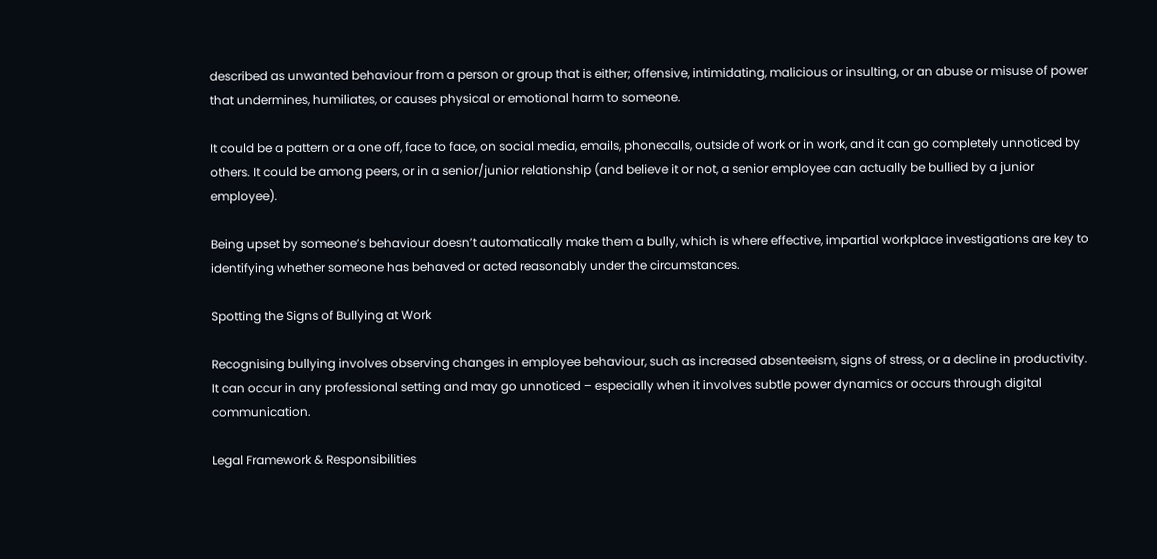described as unwanted behaviour from a person or group that is either; offensive, intimidating, malicious or insulting, or an abuse or misuse of power that undermines, humiliates, or causes physical or emotional harm to someone.

It could be a pattern or a one off, face to face, on social media, emails, phonecalls, outside of work or in work, and it can go completely unnoticed by others. It could be among peers, or in a senior/junior relationship (and believe it or not, a senior employee can actually be bullied by a junior employee).

Being upset by someone’s behaviour doesn’t automatically make them a bully, which is where effective, impartial workplace investigations are key to identifying whether someone has behaved or acted reasonably under the circumstances.

Spotting the Signs of Bullying at Work

Recognising bullying involves observing changes in employee behaviour, such as increased absenteeism, signs of stress, or a decline in productivity. It can occur in any professional setting and may go unnoticed – especially when it involves subtle power dynamics or occurs through digital communication.

Legal Framework & Responsibilities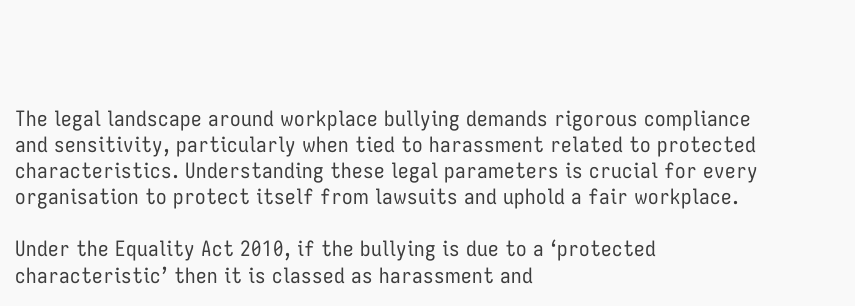The legal landscape around workplace bullying demands rigorous compliance and sensitivity, particularly when tied to harassment related to protected characteristics. Understanding these legal parameters is crucial for every organisation to protect itself from lawsuits and uphold a fair workplace.

Under the Equality Act 2010, if the bullying is due to a ‘protected characteristic’ then it is classed as harassment and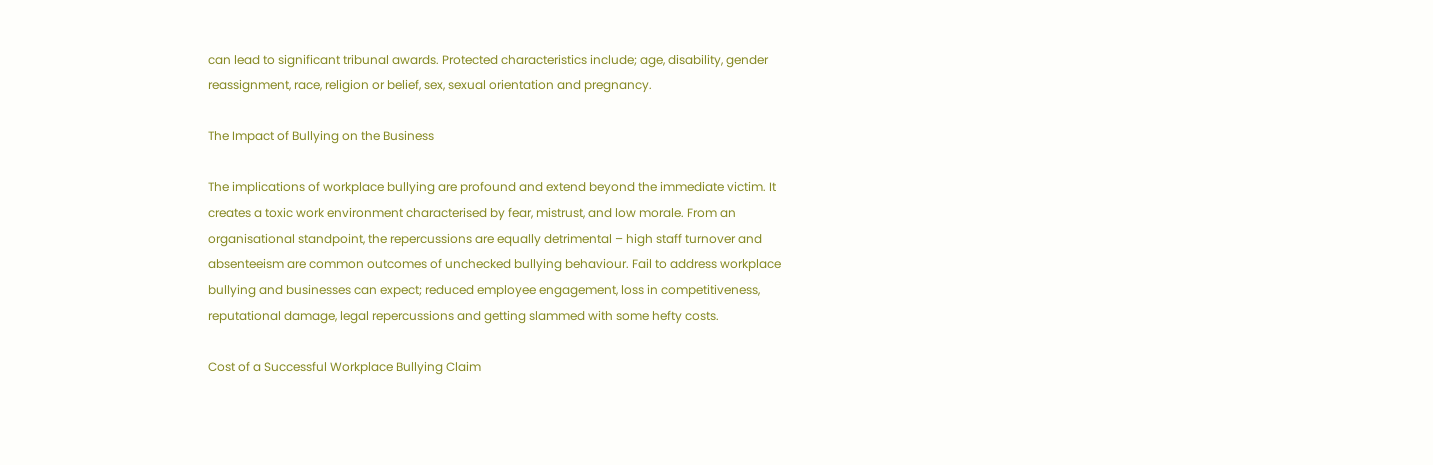can lead to significant tribunal awards. Protected characteristics include; age, disability, gender reassignment, race, religion or belief, sex, sexual orientation and pregnancy.

The Impact of Bullying on the Business

The implications of workplace bullying are profound and extend beyond the immediate victim. It creates a toxic work environment characterised by fear, mistrust, and low morale. From an organisational standpoint, the repercussions are equally detrimental – high staff turnover and absenteeism are common outcomes of unchecked bullying behaviour. Fail to address workplace bullying and businesses can expect; reduced employee engagement, loss in competitiveness, reputational damage, legal repercussions and getting slammed with some hefty costs.

Cost of a Successful Workplace Bullying Claim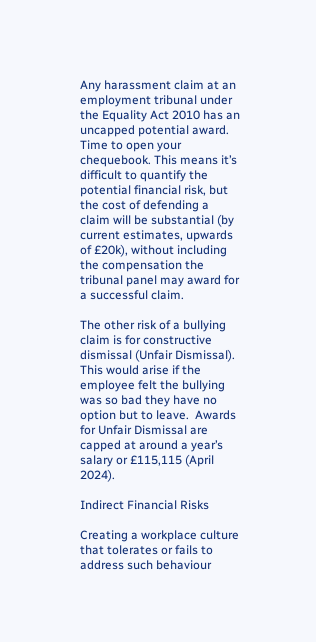Any harassment claim at an employment tribunal under the Equality Act 2010 has an uncapped potential award. Time to open your chequebook. This means it’s difficult to quantify the potential financial risk, but the cost of defending a claim will be substantial (by current estimates, upwards of £20k), without including the compensation the tribunal panel may award for a successful claim.

The other risk of a bullying claim is for constructive dismissal (Unfair Dismissal). This would arise if the employee felt the bullying was so bad they have no option but to leave.  Awards for Unfair Dismissal are capped at around a year’s salary or £115,115 (April 2024).

Indirect Financial Risks

Creating a workplace culture that tolerates or fails to address such behaviour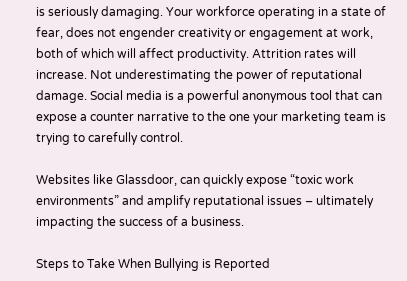is seriously damaging. Your workforce operating in a state of fear, does not engender creativity or engagement at work, both of which will affect productivity. Attrition rates will increase. Not underestimating the power of reputational damage. Social media is a powerful anonymous tool that can expose a counter narrative to the one your marketing team is trying to carefully control.

Websites like Glassdoor, can quickly expose “toxic work environments” and amplify reputational issues – ultimately impacting the success of a business.

Steps to Take When Bullying is Reported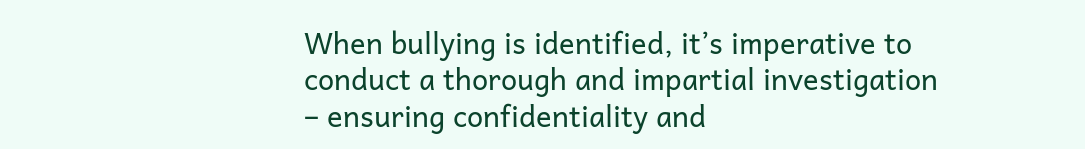When bullying is identified, it’s imperative to conduct a thorough and impartial investigation – ensuring confidentiality and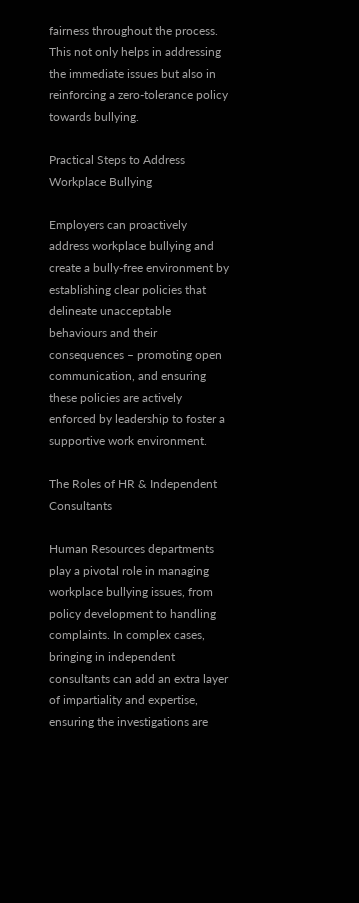fairness throughout the process. This not only helps in addressing the immediate issues but also in reinforcing a zero-tolerance policy towards bullying.

Practical Steps to Address Workplace Bullying

Employers can proactively address workplace bullying and create a bully-free environment by establishing clear policies that delineate unacceptable behaviours and their consequences – promoting open communication, and ensuring these policies are actively enforced by leadership to foster a supportive work environment.

The Roles of HR & Independent Consultants

Human Resources departments play a pivotal role in managing workplace bullying issues, from policy development to handling complaints. In complex cases, bringing in independent consultants can add an extra layer of impartiality and expertise, ensuring the investigations are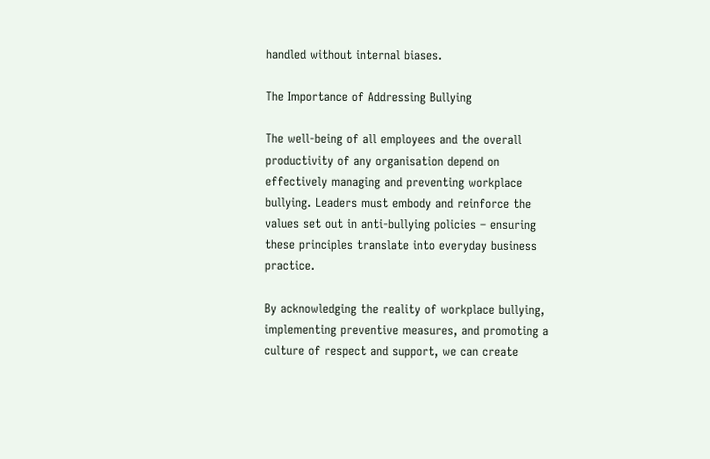handled without internal biases.

The Importance of Addressing Bullying

The well-being of all employees and the overall productivity of any organisation depend on effectively managing and preventing workplace bullying. Leaders must embody and reinforce the values set out in anti-bullying policies – ensuring these principles translate into everyday business practice.

By acknowledging the reality of workplace bullying, implementing preventive measures, and promoting a culture of respect and support, we can create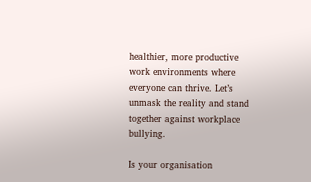healthier, more productive work environments where everyone can thrive. Let’s unmask the reality and stand together against workplace bullying.

Is your organisation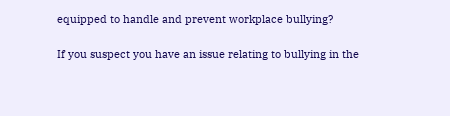equipped to handle and prevent workplace bullying?

If you suspect you have an issue relating to bullying in the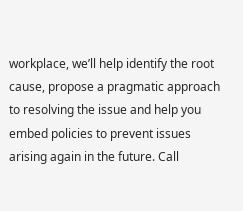workplace, we’ll help identify the root cause, propose a pragmatic approach to resolving the issue and help you embed policies to prevent issues arising again in the future. Call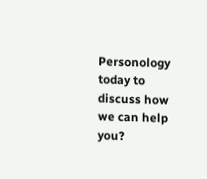Personology today to discuss how we can help you?